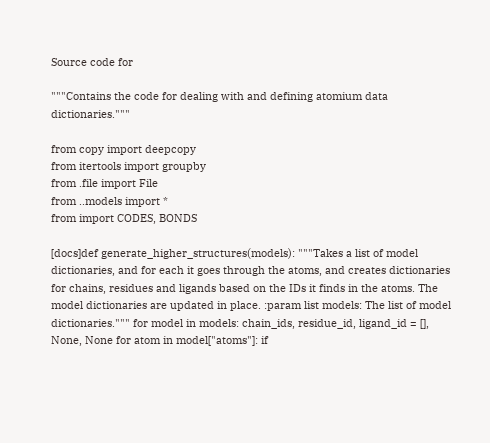Source code for

"""Contains the code for dealing with and defining atomium data dictionaries."""

from copy import deepcopy
from itertools import groupby
from .file import File
from ..models import *
from import CODES, BONDS

[docs]def generate_higher_structures(models): """Takes a list of model dictionaries, and for each it goes through the atoms, and creates dictionaries for chains, residues and ligands based on the IDs it finds in the atoms. The model dictionaries are updated in place. :param list models: The list of model dictionaries.""" for model in models: chain_ids, residue_id, ligand_id = [], None, None for atom in model["atoms"]: if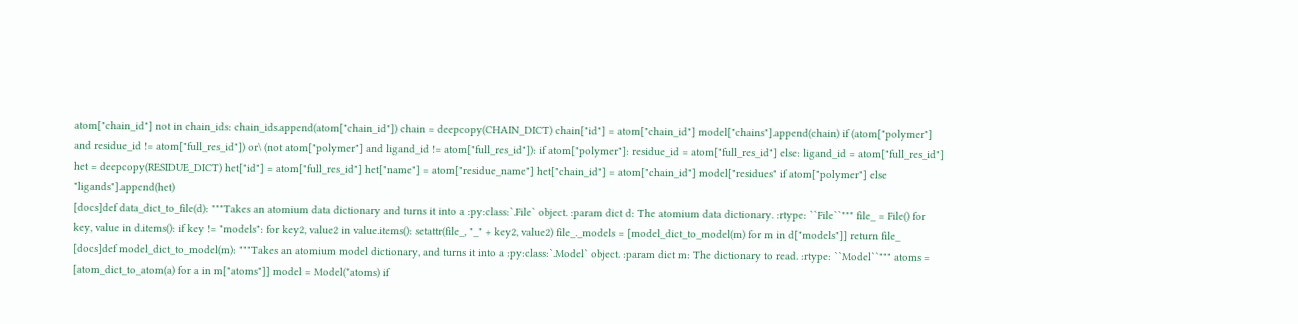atom["chain_id"] not in chain_ids: chain_ids.append(atom["chain_id"]) chain = deepcopy(CHAIN_DICT) chain["id"] = atom["chain_id"] model["chains"].append(chain) if (atom["polymer"] and residue_id != atom["full_res_id"]) or\ (not atom["polymer"] and ligand_id != atom["full_res_id"]): if atom["polymer"]: residue_id = atom["full_res_id"] else: ligand_id = atom["full_res_id"] het = deepcopy(RESIDUE_DICT) het["id"] = atom["full_res_id"] het["name"] = atom["residue_name"] het["chain_id"] = atom["chain_id"] model["residues" if atom["polymer"] else "ligands"].append(het)
[docs]def data_dict_to_file(d): """Takes an atomium data dictionary and turns it into a :py:class:`.File` object. :param dict d: The atomium data dictionary. :rtype: ``File``""" file_ = File() for key, value in d.items(): if key != "models": for key2, value2 in value.items(): setattr(file_, "_" + key2, value2) file_._models = [model_dict_to_model(m) for m in d["models"]] return file_
[docs]def model_dict_to_model(m): """Takes an atomium model dictionary, and turns it into a :py:class:`.Model` object. :param dict m: The dictionary to read. :rtype: ``Model``""" atoms = [atom_dict_to_atom(a) for a in m["atoms"]] model = Model(*atoms) if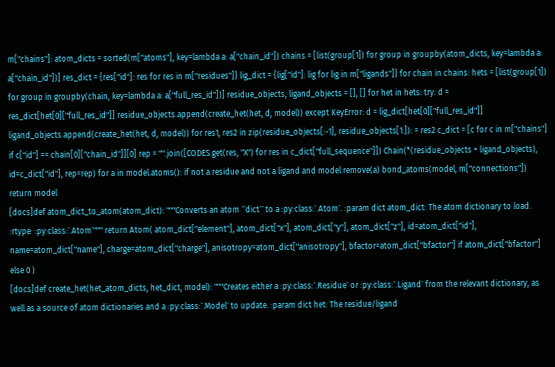m["chains"]: atom_dicts = sorted(m["atoms"], key=lambda a: a["chain_id"]) chains = [list(group[1]) for group in groupby(atom_dicts, key=lambda a: a["chain_id"])] res_dict = {res["id"]: res for res in m["residues"]} lig_dict = {lig["id"]: lig for lig in m["ligands"]} for chain in chains: hets = [list(group[1]) for group in groupby(chain, key=lambda a: a["full_res_id"])] residue_objects, ligand_objects = [], [] for het in hets: try: d = res_dict[het[0]["full_res_id"]] residue_objects.append(create_het(het, d, model)) except KeyError: d = lig_dict[het[0]["full_res_id"]] ligand_objects.append(create_het(het, d, model)) for res1, res2 in zip(residue_objects[:-1], residue_objects[1:]): = res2 c_dict = [c for c in m["chains"] if c["id"] == chain[0]["chain_id"]][0] rep = "".join([CODES.get(res, "X") for res in c_dict["full_sequence"]]) Chain(*(residue_objects + ligand_objects), id=c_dict["id"], rep=rep) for a in model.atoms(): if not a.residue and not a.ligand and model.remove(a) bond_atoms(model, m["connections"]) return model
[docs]def atom_dict_to_atom(atom_dict): """Converts an atom ``dict`` to a :py:class:`.Atom`. :param dict atom_dict: The atom dictionary to load. :rtype: :py:class:`.Atom`""" return Atom( atom_dict["element"], atom_dict["x"], atom_dict["y"], atom_dict["z"], id=atom_dict["id"], name=atom_dict["name"], charge=atom_dict["charge"], anisotropy=atom_dict["anisotropy"], bfactor=atom_dict["bfactor"] if atom_dict["bfactor"] else 0 )
[docs]def create_het(het_atom_dicts, het_dict, model): """Creates either a :py:class:`.Residue` or :py:class:`.Ligand` from the relevant dictionary, as well as a source of atom dictionaries and a :py:class:`.Model` to update. :param dict het: The residue/ligand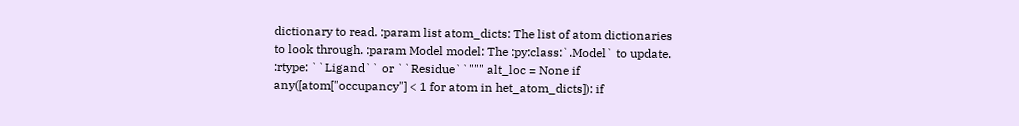dictionary to read. :param list atom_dicts: The list of atom dictionaries to look through. :param Model model: The :py:class:`.Model` to update. :rtype: ``Ligand`` or ``Residue``""" alt_loc = None if any([atom["occupancy"] < 1 for atom in het_atom_dicts]): if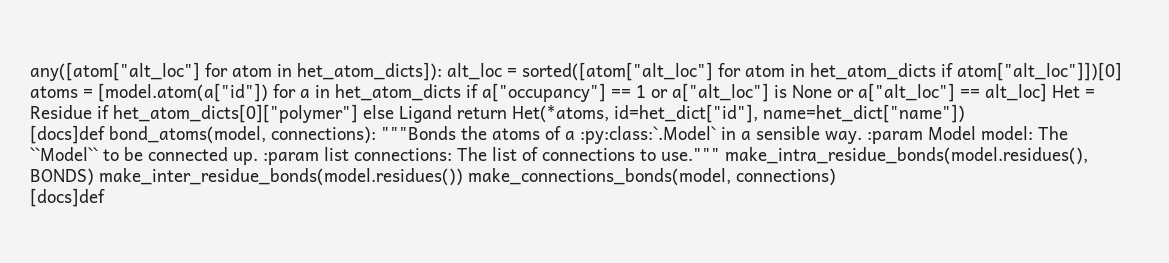any([atom["alt_loc"] for atom in het_atom_dicts]): alt_loc = sorted([atom["alt_loc"] for atom in het_atom_dicts if atom["alt_loc"]])[0] atoms = [model.atom(a["id"]) for a in het_atom_dicts if a["occupancy"] == 1 or a["alt_loc"] is None or a["alt_loc"] == alt_loc] Het = Residue if het_atom_dicts[0]["polymer"] else Ligand return Het(*atoms, id=het_dict["id"], name=het_dict["name"])
[docs]def bond_atoms(model, connections): """Bonds the atoms of a :py:class:`.Model` in a sensible way. :param Model model: The ``Model`` to be connected up. :param list connections: The list of connections to use.""" make_intra_residue_bonds(model.residues(), BONDS) make_inter_residue_bonds(model.residues()) make_connections_bonds(model, connections)
[docs]def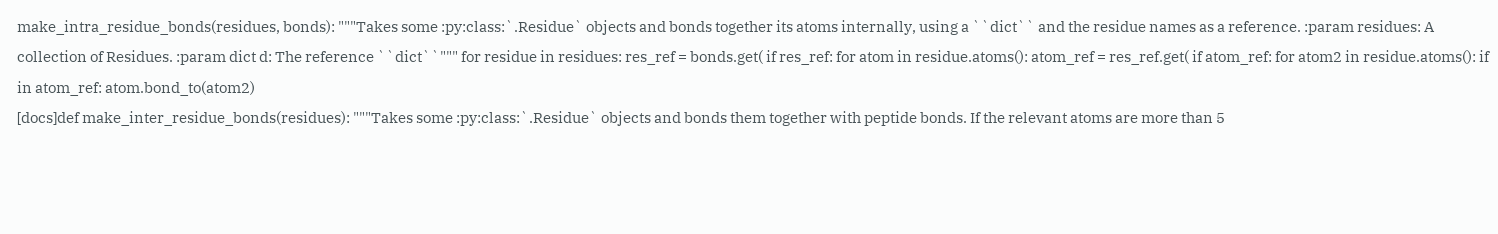make_intra_residue_bonds(residues, bonds): """Takes some :py:class:`.Residue` objects and bonds together its atoms internally, using a ``dict`` and the residue names as a reference. :param residues: A collection of Residues. :param dict d: The reference ``dict``""" for residue in residues: res_ref = bonds.get( if res_ref: for atom in residue.atoms(): atom_ref = res_ref.get( if atom_ref: for atom2 in residue.atoms(): if in atom_ref: atom.bond_to(atom2)
[docs]def make_inter_residue_bonds(residues): """Takes some :py:class:`.Residue` objects and bonds them together with peptide bonds. If the relevant atoms are more than 5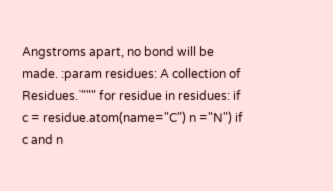Angstroms apart, no bond will be made. :param residues: A collection of Residues.`""" for residue in residues: if c = residue.atom(name="C") n ="N") if c and n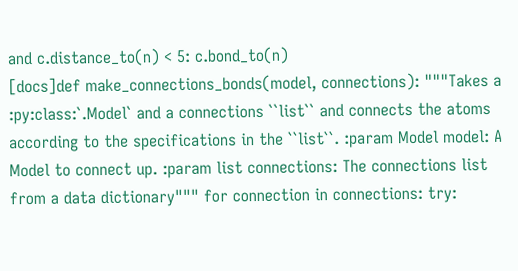and c.distance_to(n) < 5: c.bond_to(n)
[docs]def make_connections_bonds(model, connections): """Takes a :py:class:`.Model` and a connections ``list`` and connects the atoms according to the specifications in the ``list``. :param Model model: A Model to connect up. :param list connections: The connections list from a data dictionary""" for connection in connections: try: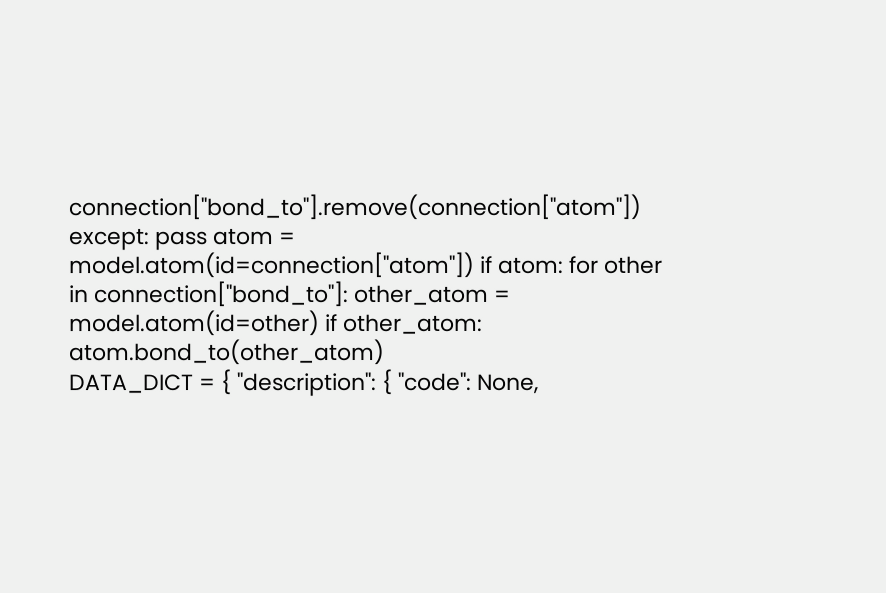connection["bond_to"].remove(connection["atom"]) except: pass atom = model.atom(id=connection["atom"]) if atom: for other in connection["bond_to"]: other_atom = model.atom(id=other) if other_atom: atom.bond_to(other_atom)
DATA_DICT = { "description": { "code": None,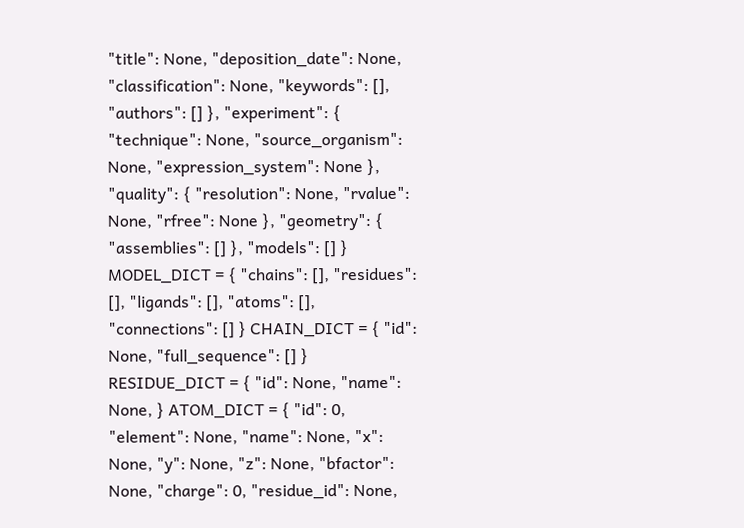"title": None, "deposition_date": None, "classification": None, "keywords": [], "authors": [] }, "experiment": { "technique": None, "source_organism": None, "expression_system": None }, "quality": { "resolution": None, "rvalue": None, "rfree": None }, "geometry": { "assemblies": [] }, "models": [] } MODEL_DICT = { "chains": [], "residues": [], "ligands": [], "atoms": [], "connections": [] } CHAIN_DICT = { "id": None, "full_sequence": [] } RESIDUE_DICT = { "id": None, "name": None, } ATOM_DICT = { "id": 0, "element": None, "name": None, "x": None, "y": None, "z": None, "bfactor": None, "charge": 0, "residue_id": None,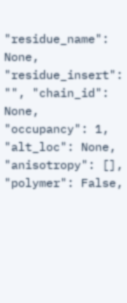"residue_name": None, "residue_insert": "", "chain_id": None, "occupancy": 1, "alt_loc": None, "anisotropy": [], "polymer": False,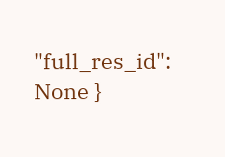"full_res_id": None }